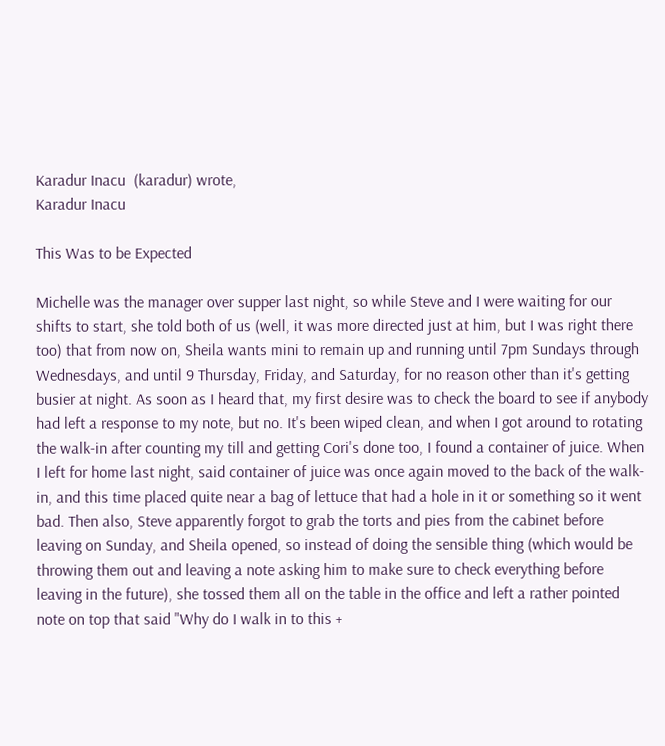Karadur Inacu  (karadur) wrote,
Karadur Inacu

This Was to be Expected

Michelle was the manager over supper last night, so while Steve and I were waiting for our shifts to start, she told both of us (well, it was more directed just at him, but I was right there too) that from now on, Sheila wants mini to remain up and running until 7pm Sundays through Wednesdays, and until 9 Thursday, Friday, and Saturday, for no reason other than it's getting busier at night. As soon as I heard that, my first desire was to check the board to see if anybody had left a response to my note, but no. It's been wiped clean, and when I got around to rotating the walk-in after counting my till and getting Cori's done too, I found a container of juice. When I left for home last night, said container of juice was once again moved to the back of the walk-in, and this time placed quite near a bag of lettuce that had a hole in it or something so it went bad. Then also, Steve apparently forgot to grab the torts and pies from the cabinet before leaving on Sunday, and Sheila opened, so instead of doing the sensible thing (which would be throwing them out and leaving a note asking him to make sure to check everything before leaving in the future), she tossed them all on the table in the office and left a rather pointed note on top that said "Why do I walk in to this +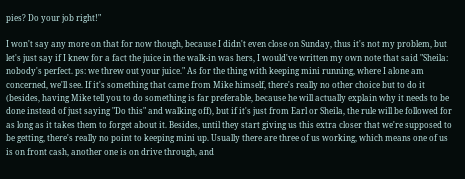pies? Do your job right!"

I won't say any more on that for now though, because I didn't even close on Sunday, thus it's not my problem, but let's just say if I knew for a fact the juice in the walk-in was hers, I would've written my own note that said "Sheila: nobody's perfect. ps: we threw out your juice." As for the thing with keeping mini running, where I alone am concerned, we'll see. If it's something that came from Mike himself, there's really no other choice but to do it (besides, having Mike tell you to do something is far preferable, because he will actually explain why it needs to be done instead of just saying "Do this" and walking off), but if it's just from Earl or Sheila, the rule will be followed for as long as it takes them to forget about it. Besides, until they start giving us this extra closer that we're supposed to be getting, there's really no point to keeping mini up. Usually there are three of us working, which means one of us is on front cash, another one is on drive through, and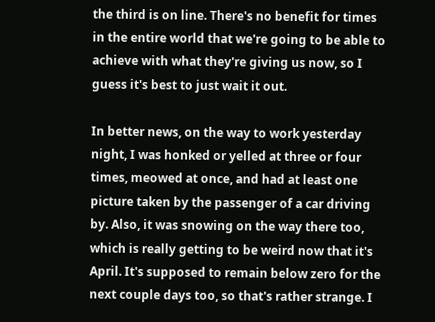the third is on line. There's no benefit for times in the entire world that we're going to be able to achieve with what they're giving us now, so I guess it's best to just wait it out.

In better news, on the way to work yesterday night, I was honked or yelled at three or four times, meowed at once, and had at least one picture taken by the passenger of a car driving by. Also, it was snowing on the way there too, which is really getting to be weird now that it's April. It's supposed to remain below zero for the next couple days too, so that's rather strange. I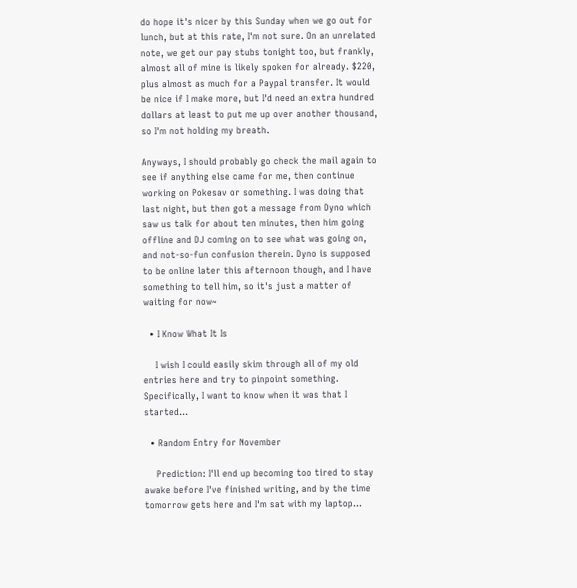do hope it's nicer by this Sunday when we go out for lunch, but at this rate, I'm not sure. On an unrelated note, we get our pay stubs tonight too, but frankly, almost all of mine is likely spoken for already. $220, plus almost as much for a Paypal transfer. It would be nice if I make more, but I'd need an extra hundred dollars at least to put me up over another thousand, so I'm not holding my breath.

Anyways, I should probably go check the mail again to see if anything else came for me, then continue working on Pokesav or something. I was doing that last night, but then got a message from Dyno which saw us talk for about ten minutes, then him going offline and DJ coming on to see what was going on, and not-so-fun confusion therein. Dyno is supposed to be online later this afternoon though, and I have something to tell him, so it's just a matter of waiting for now~

  • I Know What It Is

    I wish I could easily skim through all of my old entries here and try to pinpoint something. Specifically, I want to know when it was that I started…

  • Random Entry for November

    Prediction: I'll end up becoming too tired to stay awake before I've finished writing, and by the time tomorrow gets here and I'm sat with my laptop…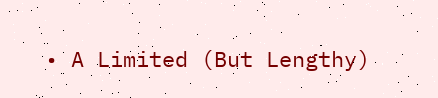• A Limited (But Lengthy)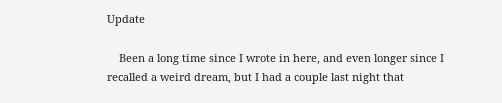Update

    Been a long time since I wrote in here, and even longer since I recalled a weird dream, but I had a couple last night that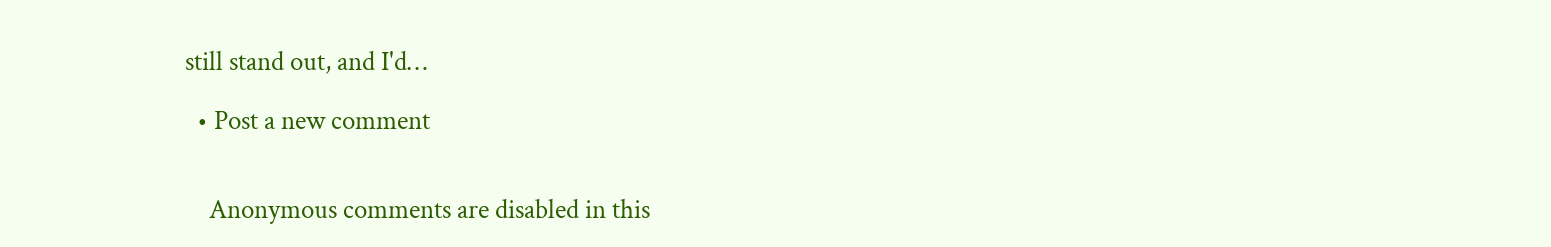still stand out, and I'd…

  • Post a new comment


    Anonymous comments are disabled in this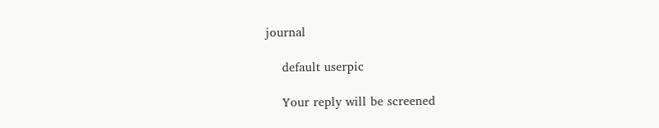journal

    default userpic

    Your reply will be screened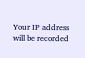Your IP address will be recorded